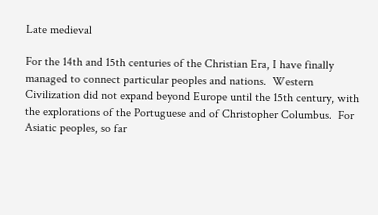Late medieval

For the 14th and 15th centuries of the Christian Era, I have finally managed to connect particular peoples and nations.  Western Civilization did not expand beyond Europe until the 15th century, with the explorations of the Portuguese and of Christopher Columbus.  For Asiatic peoples, so far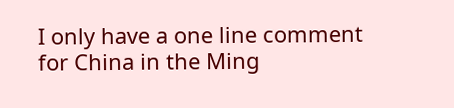I only have a one line comment for China in the Ming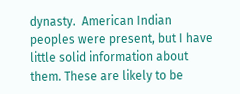dynasty.  American Indian peoples were present, but I have little solid information about them. These are likely to be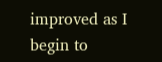improved as I begin to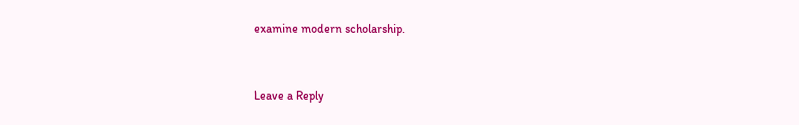examine modern scholarship.


Leave a Reply